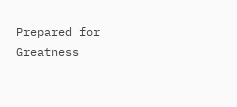Prepared for Greatness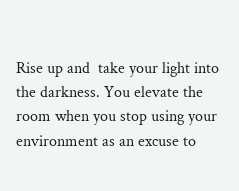Rise up and  take your light into the darkness. You elevate the room when you stop using your environment as an excuse to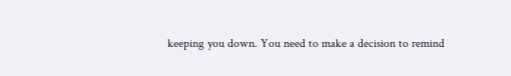keeping you down. You need to make a decision to remind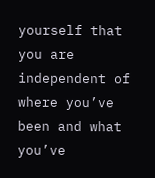yourself that you are independent of where you’ve been and what you’ve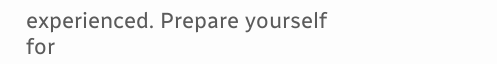experienced. Prepare yourself for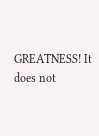GREATNESS! It does not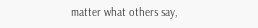matter what others say,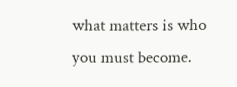what matters is who you must become.